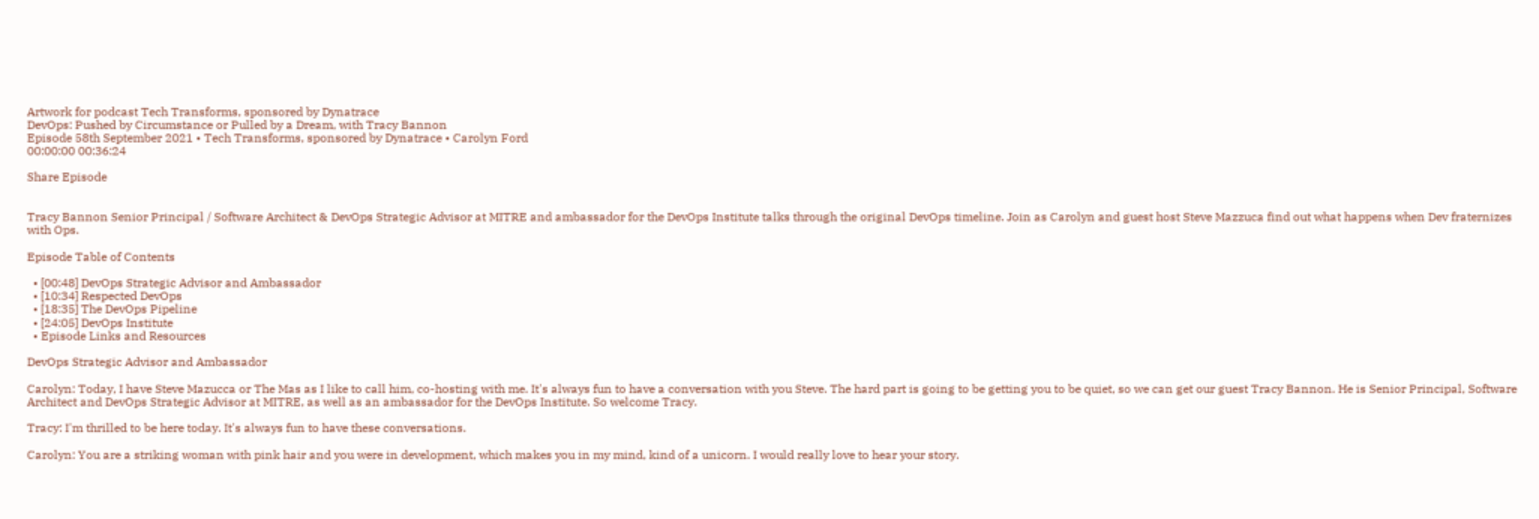Artwork for podcast Tech Transforms, sponsored by Dynatrace
DevOps: Pushed by Circumstance or Pulled by a Dream, with Tracy Bannon
Episode 58th September 2021 • Tech Transforms, sponsored by Dynatrace • Carolyn Ford
00:00:00 00:36:24

Share Episode


Tracy Bannon Senior Principal / Software Architect & DevOps Strategic Advisor at MITRE and ambassador for the DevOps Institute talks through the original DevOps timeline. Join as Carolyn and guest host Steve Mazzuca find out what happens when Dev fraternizes with Ops.

Episode Table of Contents

  • [00:48] DevOps Strategic Advisor and Ambassador
  • [10:34] Respected DevOps
  • [18:35] The DevOps Pipeline
  • [24:05] DevOps Institute
  • Episode Links and Resources

DevOps Strategic Advisor and Ambassador

Carolyn: Today, I have Steve Mazucca or The Mas as I like to call him, co-hosting with me. It's always fun to have a conversation with you Steve. The hard part is going to be getting you to be quiet, so we can get our guest Tracy Bannon. He is Senior Principal, Software Architect and DevOps Strategic Advisor at MITRE, as well as an ambassador for the DevOps Institute. So welcome Tracy.

Tracy: I'm thrilled to be here today. It's always fun to have these conversations.

Carolyn: You are a striking woman with pink hair and you were in development, which makes you in my mind, kind of a unicorn. I would really love to hear your story.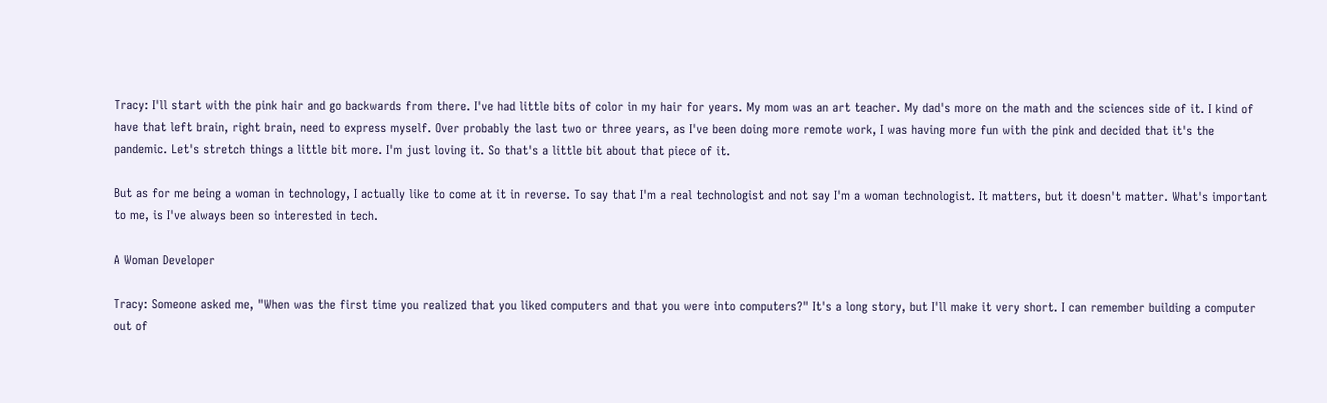Tracy: I'll start with the pink hair and go backwards from there. I've had little bits of color in my hair for years. My mom was an art teacher. My dad's more on the math and the sciences side of it. I kind of have that left brain, right brain, need to express myself. Over probably the last two or three years, as I've been doing more remote work, I was having more fun with the pink and decided that it's the pandemic. Let's stretch things a little bit more. I'm just loving it. So that's a little bit about that piece of it.

But as for me being a woman in technology, I actually like to come at it in reverse. To say that I'm a real technologist and not say I'm a woman technologist. It matters, but it doesn't matter. What's important to me, is I've always been so interested in tech.

A Woman Developer

Tracy: Someone asked me, "When was the first time you realized that you liked computers and that you were into computers?" It's a long story, but I'll make it very short. I can remember building a computer out of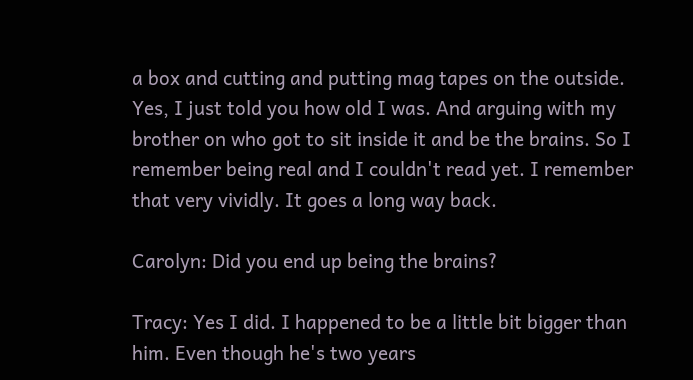a box and cutting and putting mag tapes on the outside. Yes, I just told you how old I was. And arguing with my brother on who got to sit inside it and be the brains. So I remember being real and I couldn't read yet. I remember that very vividly. It goes a long way back.

Carolyn: Did you end up being the brains?

Tracy: Yes I did. I happened to be a little bit bigger than him. Even though he's two years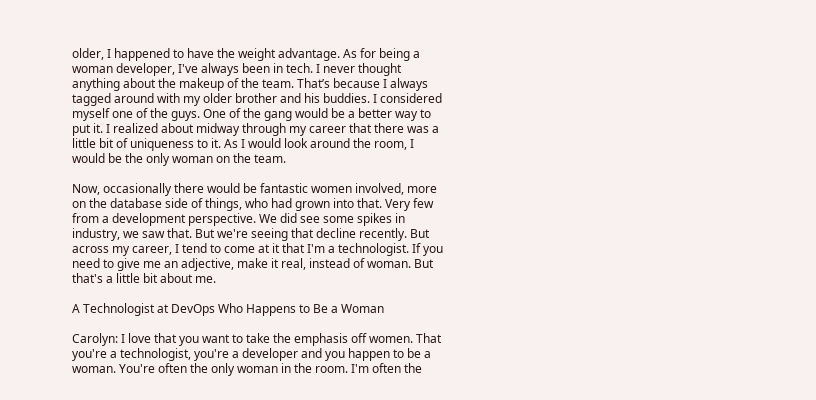older, I happened to have the weight advantage. As for being a woman developer, I've always been in tech. I never thought anything about the makeup of the team. That’s because I always tagged around with my older brother and his buddies. I considered myself one of the guys. One of the gang would be a better way to put it. I realized about midway through my career that there was a little bit of uniqueness to it. As I would look around the room, I would be the only woman on the team.

Now, occasionally there would be fantastic women involved, more on the database side of things, who had grown into that. Very few from a development perspective. We did see some spikes in industry, we saw that. But we're seeing that decline recently. But across my career, I tend to come at it that I'm a technologist. If you need to give me an adjective, make it real, instead of woman. But that's a little bit about me.

A Technologist at DevOps Who Happens to Be a Woman

Carolyn: I love that you want to take the emphasis off women. That you're a technologist, you're a developer and you happen to be a woman. You're often the only woman in the room. I'm often the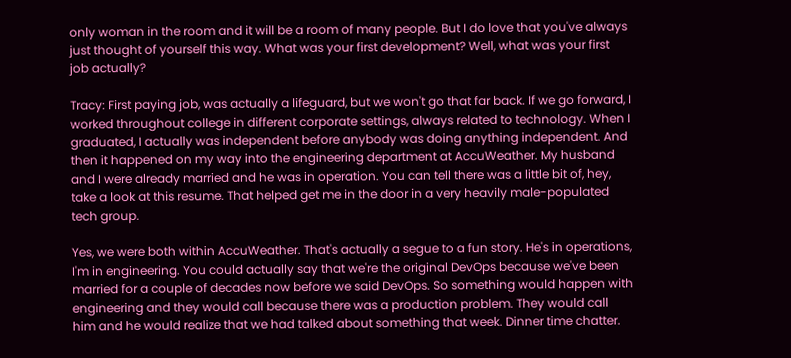only woman in the room and it will be a room of many people. But I do love that you've always just thought of yourself this way. What was your first development? Well, what was your first job actually?

Tracy: First paying job, was actually a lifeguard, but we won't go that far back. If we go forward, I worked throughout college in different corporate settings, always related to technology. When I graduated, I actually was independent before anybody was doing anything independent. And then it happened on my way into the engineering department at AccuWeather. My husband and I were already married and he was in operation. You can tell there was a little bit of, hey, take a look at this resume. That helped get me in the door in a very heavily male-populated tech group.

Yes, we were both within AccuWeather. That's actually a segue to a fun story. He's in operations, I'm in engineering. You could actually say that we're the original DevOps because we've been married for a couple of decades now before we said DevOps. So something would happen with engineering and they would call because there was a production problem. They would call him and he would realize that we had talked about something that week. Dinner time chatter.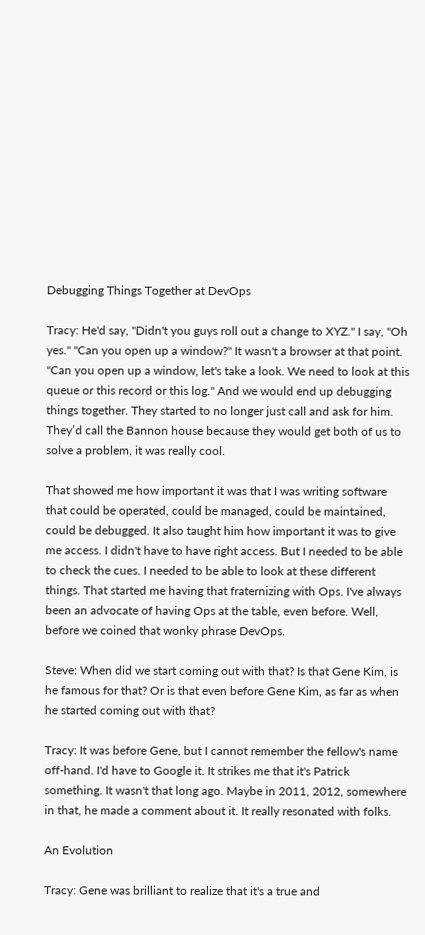Debugging Things Together at DevOps

Tracy: He'd say, "Didn't you guys roll out a change to XYZ." I say, "Oh yes." "Can you open up a window?" It wasn't a browser at that point. "Can you open up a window, let's take a look. We need to look at this queue or this record or this log." And we would end up debugging things together. They started to no longer just call and ask for him. They’d call the Bannon house because they would get both of us to solve a problem, it was really cool.

That showed me how important it was that I was writing software that could be operated, could be managed, could be maintained, could be debugged. It also taught him how important it was to give me access. I didn't have to have right access. But I needed to be able to check the cues. I needed to be able to look at these different things. That started me having that fraternizing with Ops. I've always been an advocate of having Ops at the table, even before. Well, before we coined that wonky phrase DevOps.

Steve: When did we start coming out with that? Is that Gene Kim, is he famous for that? Or is that even before Gene Kim, as far as when he started coming out with that?

Tracy: It was before Gene, but I cannot remember the fellow's name off-hand. I'd have to Google it. It strikes me that it's Patrick something. It wasn't that long ago. Maybe in 2011, 2012, somewhere in that, he made a comment about it. It really resonated with folks.

An Evolution

Tracy: Gene was brilliant to realize that it's a true and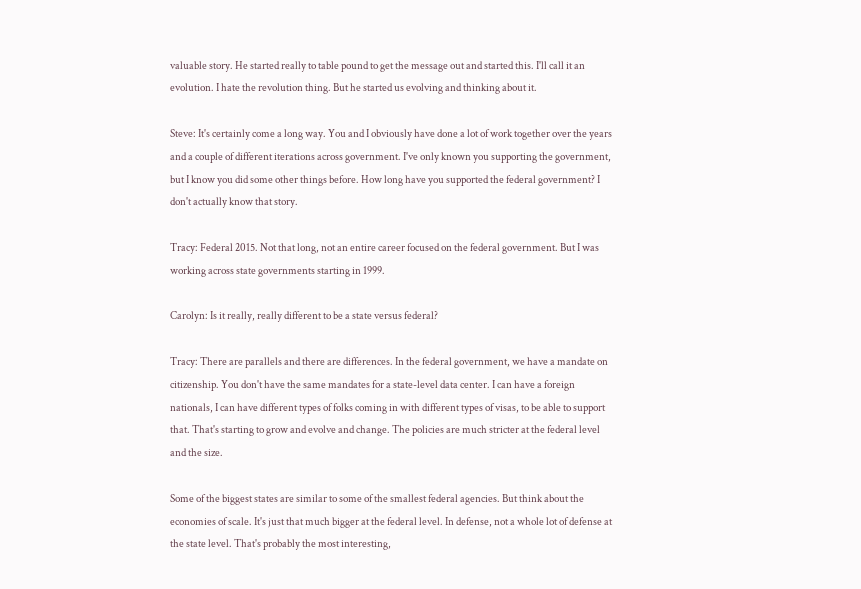valuable story. He started really to table pound to get the message out and started this. I'll call it an evolution. I hate the revolution thing. But he started us evolving and thinking about it.

Steve: It's certainly come a long way. You and I obviously have done a lot of work together over the years and a couple of different iterations across government. I've only known you supporting the government, but I know you did some other things before. How long have you supported the federal government? I don't actually know that story.

Tracy: Federal 2015. Not that long, not an entire career focused on the federal government. But I was working across state governments starting in 1999.

Carolyn: Is it really, really different to be a state versus federal?

Tracy: There are parallels and there are differences. In the federal government, we have a mandate on citizenship. You don't have the same mandates for a state-level data center. I can have a foreign nationals, I can have different types of folks coming in with different types of visas, to be able to support that. That's starting to grow and evolve and change. The policies are much stricter at the federal level and the size.

Some of the biggest states are similar to some of the smallest federal agencies. But think about the economies of scale. It's just that much bigger at the federal level. In defense, not a whole lot of defense at the state level. That's probably the most interesting,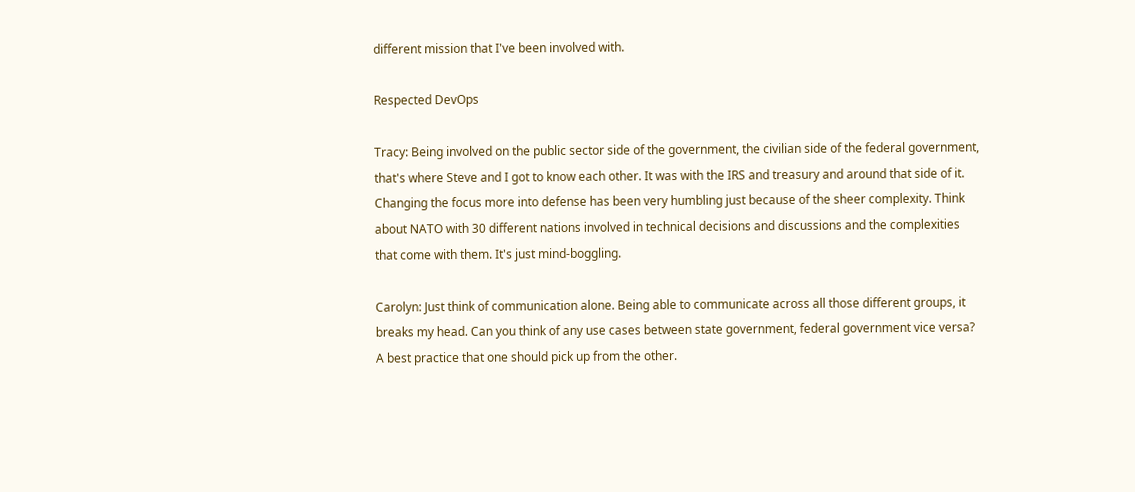different mission that I've been involved with.

Respected DevOps

Tracy: Being involved on the public sector side of the government, the civilian side of the federal government, that's where Steve and I got to know each other. It was with the IRS and treasury and around that side of it. Changing the focus more into defense has been very humbling just because of the sheer complexity. Think about NATO with 30 different nations involved in technical decisions and discussions and the complexities that come with them. It's just mind-boggling.

Carolyn: Just think of communication alone. Being able to communicate across all those different groups, it breaks my head. Can you think of any use cases between state government, federal government vice versa? A best practice that one should pick up from the other.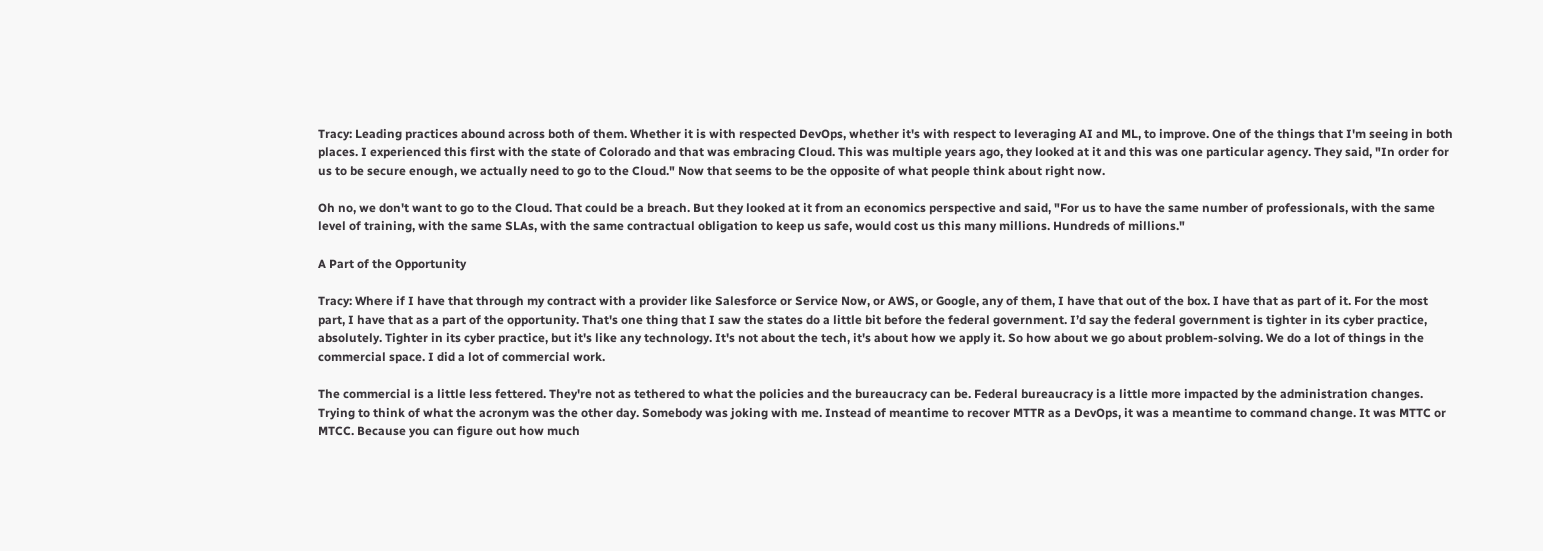Tracy: Leading practices abound across both of them. Whether it is with respected DevOps, whether it's with respect to leveraging AI and ML, to improve. One of the things that I'm seeing in both places. I experienced this first with the state of Colorado and that was embracing Cloud. This was multiple years ago, they looked at it and this was one particular agency. They said, "In order for us to be secure enough, we actually need to go to the Cloud." Now that seems to be the opposite of what people think about right now.

Oh no, we don't want to go to the Cloud. That could be a breach. But they looked at it from an economics perspective and said, "For us to have the same number of professionals, with the same level of training, with the same SLAs, with the same contractual obligation to keep us safe, would cost us this many millions. Hundreds of millions."

A Part of the Opportunity

Tracy: Where if I have that through my contract with a provider like Salesforce or Service Now, or AWS, or Google, any of them, I have that out of the box. I have that as part of it. For the most part, I have that as a part of the opportunity. That's one thing that I saw the states do a little bit before the federal government. I’d say the federal government is tighter in its cyber practice, absolutely. Tighter in its cyber practice, but it's like any technology. It's not about the tech, it's about how we apply it. So how about we go about problem-solving. We do a lot of things in the commercial space. I did a lot of commercial work.

The commercial is a little less fettered. They're not as tethered to what the policies and the bureaucracy can be. Federal bureaucracy is a little more impacted by the administration changes. Trying to think of what the acronym was the other day. Somebody was joking with me. Instead of meantime to recover MTTR as a DevOps, it was a meantime to command change. It was MTTC or MTCC. Because you can figure out how much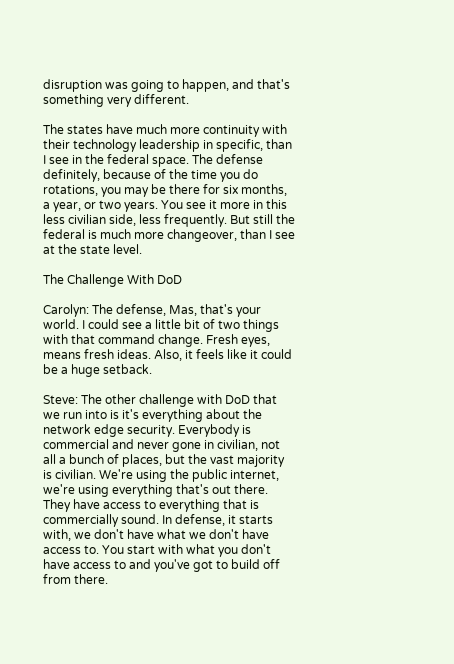disruption was going to happen, and that's something very different.

The states have much more continuity with their technology leadership in specific, than I see in the federal space. The defense definitely, because of the time you do rotations, you may be there for six months, a year, or two years. You see it more in this less civilian side, less frequently. But still the federal is much more changeover, than I see at the state level.

The Challenge With DoD

Carolyn: The defense, Mas, that's your world. I could see a little bit of two things with that command change. Fresh eyes, means fresh ideas. Also, it feels like it could be a huge setback.

Steve: The other challenge with DoD that we run into is it's everything about the network edge security. Everybody is commercial and never gone in civilian, not all a bunch of places, but the vast majority is civilian. We're using the public internet, we're using everything that's out there. They have access to everything that is commercially sound. In defense, it starts with, we don't have what we don't have access to. You start with what you don't have access to and you've got to build off from there.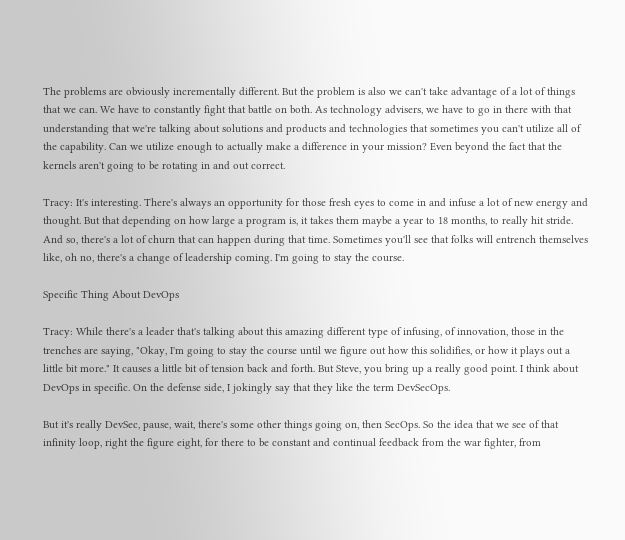The problems are obviously incrementally different. But the problem is also we can't take advantage of a lot of things that we can. We have to constantly fight that battle on both. As technology advisers, we have to go in there with that understanding that we're talking about solutions and products and technologies that sometimes you can't utilize all of the capability. Can we utilize enough to actually make a difference in your mission? Even beyond the fact that the kernels aren't going to be rotating in and out correct.

Tracy: It's interesting. There's always an opportunity for those fresh eyes to come in and infuse a lot of new energy and thought. But that depending on how large a program is, it takes them maybe a year to 18 months, to really hit stride. And so, there's a lot of churn that can happen during that time. Sometimes you'll see that folks will entrench themselves like, oh no, there's a change of leadership coming. I'm going to stay the course.

Specific Thing About DevOps

Tracy: While there's a leader that's talking about this amazing different type of infusing, of innovation, those in the trenches are saying, "Okay, I'm going to stay the course until we figure out how this solidifies, or how it plays out a little bit more." It causes a little bit of tension back and forth. But Steve, you bring up a really good point. I think about DevOps in specific. On the defense side, I jokingly say that they like the term DevSecOps.

But it's really DevSec, pause, wait, there's some other things going on, then SecOps. So the idea that we see of that infinity loop, right the figure eight, for there to be constant and continual feedback from the war fighter, from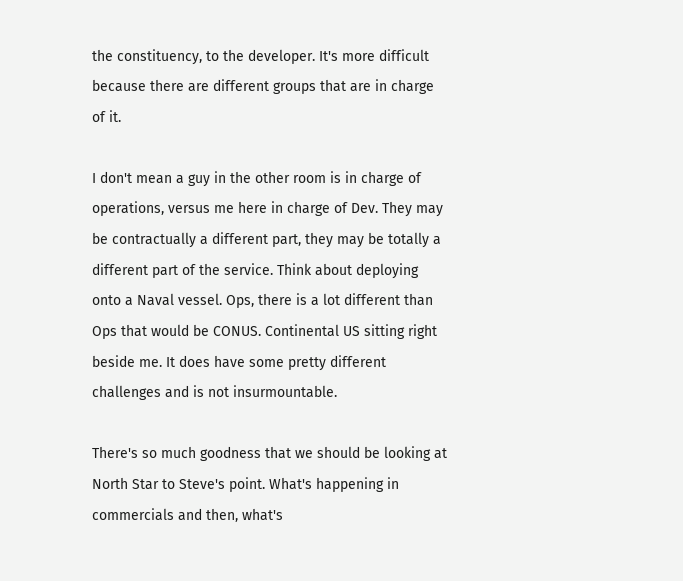the constituency, to the developer. It's more difficult because there are different groups that are in charge of it.

I don't mean a guy in the other room is in charge of operations, versus me here in charge of Dev. They may be contractually a different part, they may be totally a different part of the service. Think about deploying onto a Naval vessel. Ops, there is a lot different than Ops that would be CONUS. Continental US sitting right beside me. It does have some pretty different challenges and is not insurmountable.

There's so much goodness that we should be looking at North Star to Steve's point. What's happening in commercials and then, what's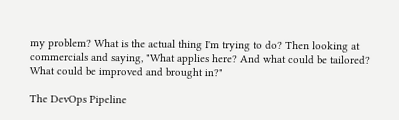my problem? What is the actual thing I'm trying to do? Then looking at commercials and saying, "What applies here? And what could be tailored? What could be improved and brought in?"

The DevOps Pipeline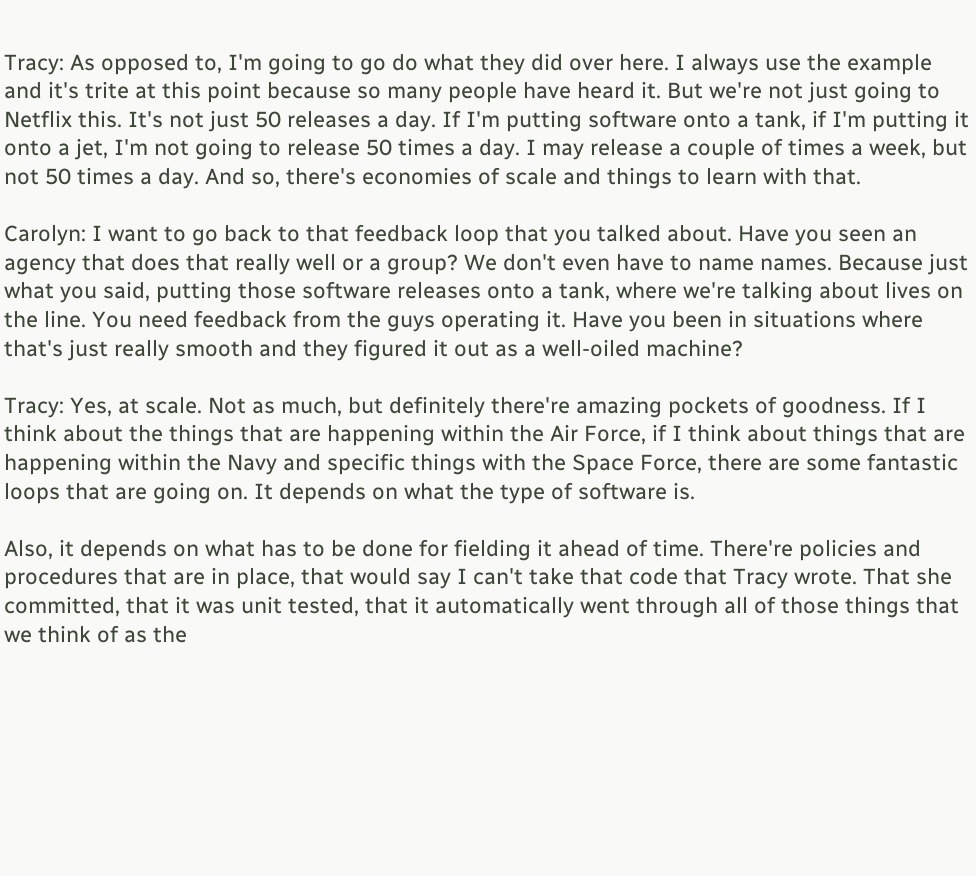Tracy: As opposed to, I'm going to go do what they did over here. I always use the example and it's trite at this point because so many people have heard it. But we're not just going to Netflix this. It's not just 50 releases a day. If I'm putting software onto a tank, if I'm putting it onto a jet, I'm not going to release 50 times a day. I may release a couple of times a week, but not 50 times a day. And so, there's economies of scale and things to learn with that.

Carolyn: I want to go back to that feedback loop that you talked about. Have you seen an agency that does that really well or a group? We don't even have to name names. Because just what you said, putting those software releases onto a tank, where we're talking about lives on the line. You need feedback from the guys operating it. Have you been in situations where that's just really smooth and they figured it out as a well-oiled machine?

Tracy: Yes, at scale. Not as much, but definitely there're amazing pockets of goodness. If I think about the things that are happening within the Air Force, if I think about things that are happening within the Navy and specific things with the Space Force, there are some fantastic loops that are going on. It depends on what the type of software is.

Also, it depends on what has to be done for fielding it ahead of time. There're policies and procedures that are in place, that would say I can't take that code that Tracy wrote. That she committed, that it was unit tested, that it automatically went through all of those things that we think of as the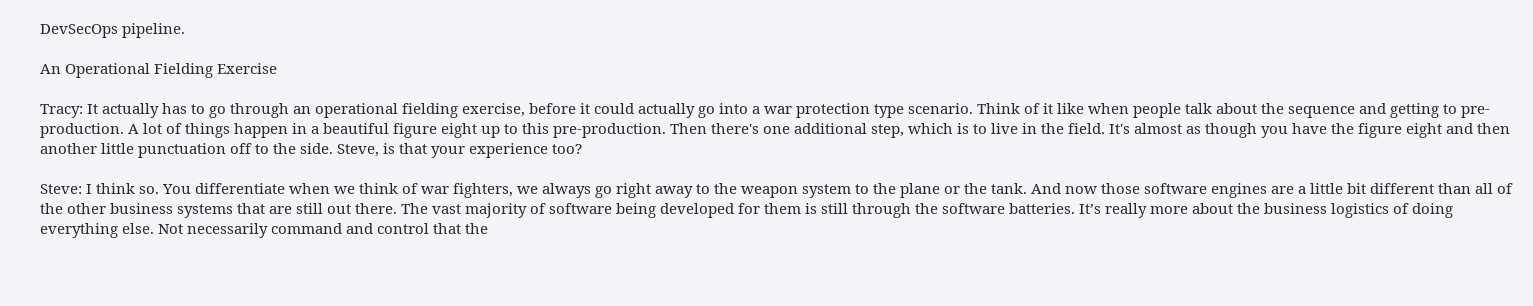DevSecOps pipeline.

An Operational Fielding Exercise

Tracy: It actually has to go through an operational fielding exercise, before it could actually go into a war protection type scenario. Think of it like when people talk about the sequence and getting to pre-production. A lot of things happen in a beautiful figure eight up to this pre-production. Then there's one additional step, which is to live in the field. It's almost as though you have the figure eight and then another little punctuation off to the side. Steve, is that your experience too?

Steve: I think so. You differentiate when we think of war fighters, we always go right away to the weapon system to the plane or the tank. And now those software engines are a little bit different than all of the other business systems that are still out there. The vast majority of software being developed for them is still through the software batteries. It’s really more about the business logistics of doing everything else. Not necessarily command and control that the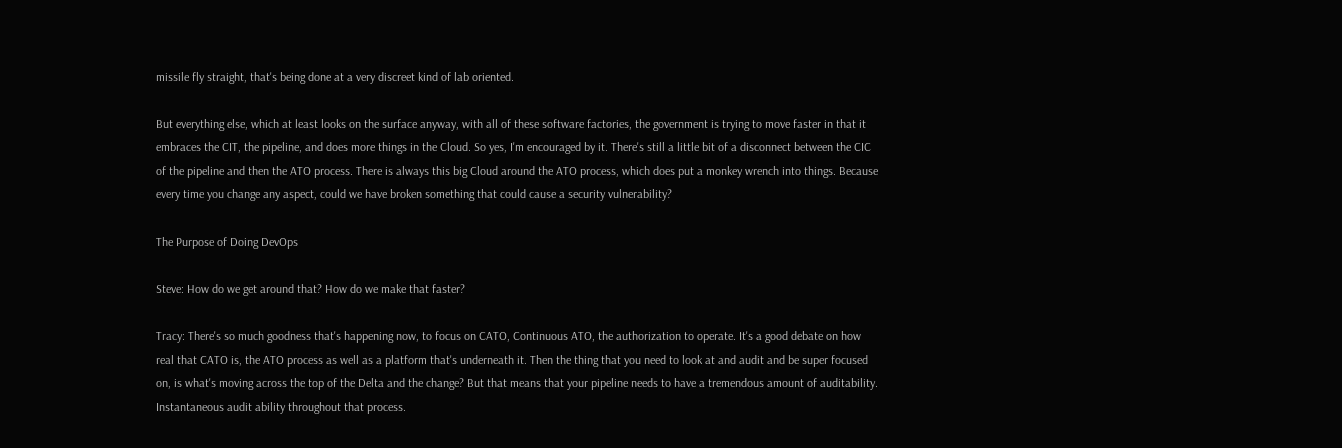missile fly straight, that's being done at a very discreet kind of lab oriented.

But everything else, which at least looks on the surface anyway, with all of these software factories, the government is trying to move faster in that it embraces the CIT, the pipeline, and does more things in the Cloud. So yes, I'm encouraged by it. There's still a little bit of a disconnect between the CIC of the pipeline and then the ATO process. There is always this big Cloud around the ATO process, which does put a monkey wrench into things. Because every time you change any aspect, could we have broken something that could cause a security vulnerability?

The Purpose of Doing DevOps

Steve: How do we get around that? How do we make that faster?

Tracy: There's so much goodness that's happening now, to focus on CATO, Continuous ATO, the authorization to operate. It's a good debate on how real that CATO is, the ATO process as well as a platform that's underneath it. Then the thing that you need to look at and audit and be super focused on, is what's moving across the top of the Delta and the change? But that means that your pipeline needs to have a tremendous amount of auditability. Instantaneous audit ability throughout that process.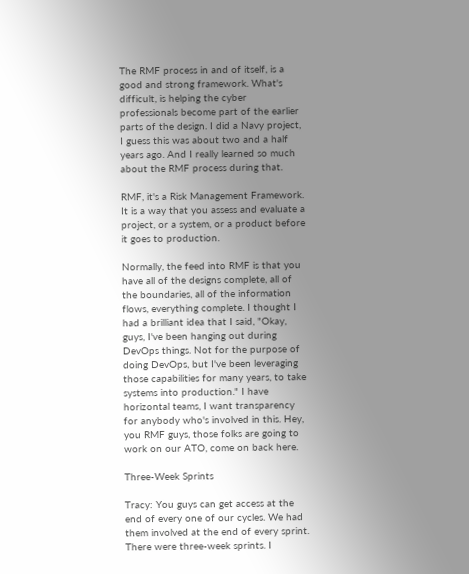The RMF process in and of itself, is a good and strong framework. What's difficult, is helping the cyber professionals become part of the earlier parts of the design. I did a Navy project, I guess this was about two and a half years ago. And I really learned so much about the RMF process during that.

RMF, it's a Risk Management Framework. It is a way that you assess and evaluate a project, or a system, or a product before it goes to production.

Normally, the feed into RMF is that you have all of the designs complete, all of the boundaries, all of the information flows, everything complete. I thought I had a brilliant idea that I said, "Okay, guys, I've been hanging out during DevOps things. Not for the purpose of doing DevOps, but I've been leveraging those capabilities for many years, to take systems into production." I have horizontal teams, I want transparency for anybody who's involved in this. Hey, you RMF guys, those folks are going to work on our ATO, come on back here.

Three-Week Sprints

Tracy: You guys can get access at the end of every one of our cycles. We had them involved at the end of every sprint. There were three-week sprints. I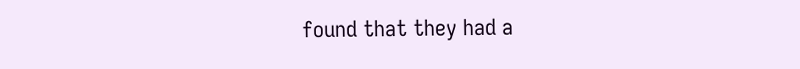found that they had a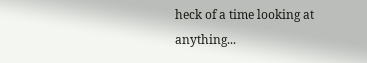heck of a time looking at anything...